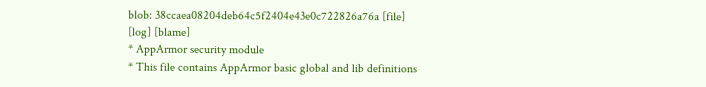blob: 38ccaea08204deb64c5f2404e43e0c722826a76a [file] [log] [blame]
* AppArmor security module
* This file contains AppArmor basic global and lib definitions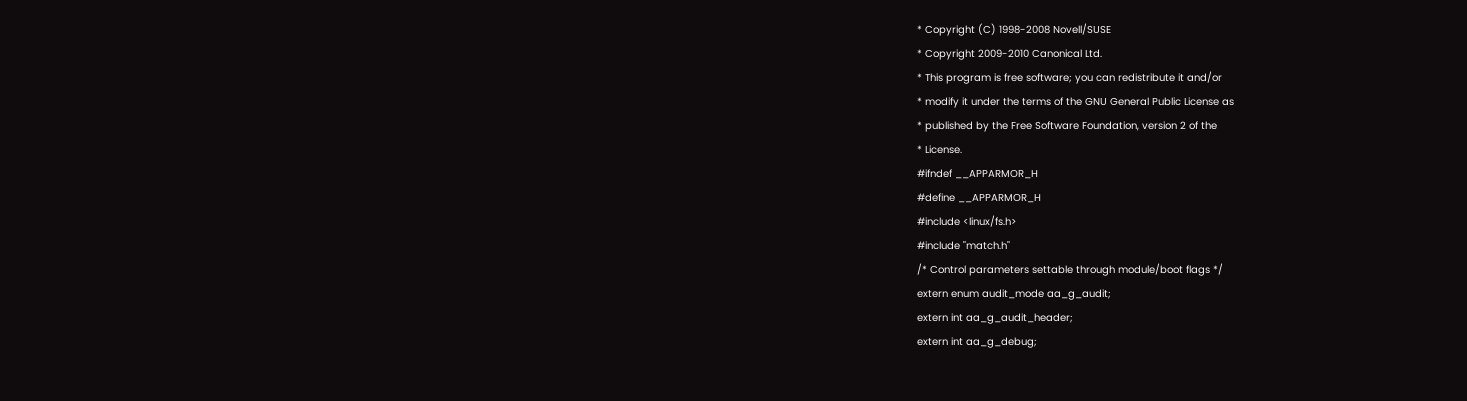* Copyright (C) 1998-2008 Novell/SUSE
* Copyright 2009-2010 Canonical Ltd.
* This program is free software; you can redistribute it and/or
* modify it under the terms of the GNU General Public License as
* published by the Free Software Foundation, version 2 of the
* License.
#ifndef __APPARMOR_H
#define __APPARMOR_H
#include <linux/fs.h>
#include "match.h"
/* Control parameters settable through module/boot flags */
extern enum audit_mode aa_g_audit;
extern int aa_g_audit_header;
extern int aa_g_debug;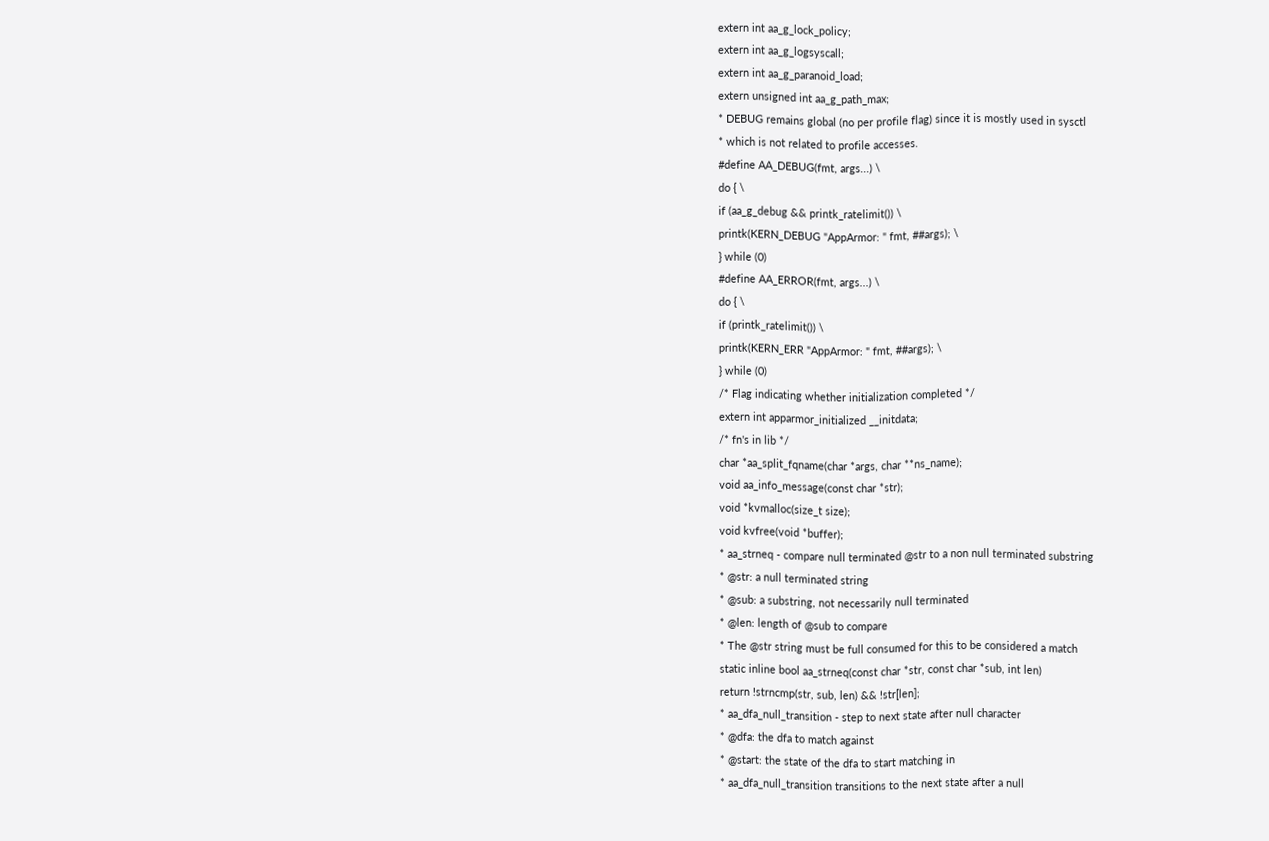extern int aa_g_lock_policy;
extern int aa_g_logsyscall;
extern int aa_g_paranoid_load;
extern unsigned int aa_g_path_max;
* DEBUG remains global (no per profile flag) since it is mostly used in sysctl
* which is not related to profile accesses.
#define AA_DEBUG(fmt, args...) \
do { \
if (aa_g_debug && printk_ratelimit()) \
printk(KERN_DEBUG "AppArmor: " fmt, ##args); \
} while (0)
#define AA_ERROR(fmt, args...) \
do { \
if (printk_ratelimit()) \
printk(KERN_ERR "AppArmor: " fmt, ##args); \
} while (0)
/* Flag indicating whether initialization completed */
extern int apparmor_initialized __initdata;
/* fn's in lib */
char *aa_split_fqname(char *args, char **ns_name);
void aa_info_message(const char *str);
void *kvmalloc(size_t size);
void kvfree(void *buffer);
* aa_strneq - compare null terminated @str to a non null terminated substring
* @str: a null terminated string
* @sub: a substring, not necessarily null terminated
* @len: length of @sub to compare
* The @str string must be full consumed for this to be considered a match
static inline bool aa_strneq(const char *str, const char *sub, int len)
return !strncmp(str, sub, len) && !str[len];
* aa_dfa_null_transition - step to next state after null character
* @dfa: the dfa to match against
* @start: the state of the dfa to start matching in
* aa_dfa_null_transition transitions to the next state after a null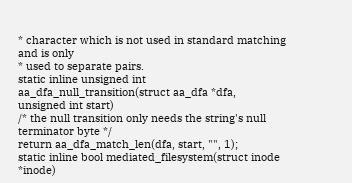* character which is not used in standard matching and is only
* used to separate pairs.
static inline unsigned int aa_dfa_null_transition(struct aa_dfa *dfa,
unsigned int start)
/* the null transition only needs the string's null terminator byte */
return aa_dfa_match_len(dfa, start, "", 1);
static inline bool mediated_filesystem(struct inode *inode)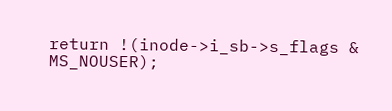return !(inode->i_sb->s_flags & MS_NOUSER);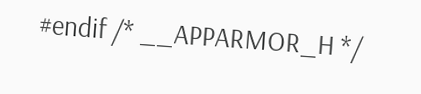#endif /* __APPARMOR_H */